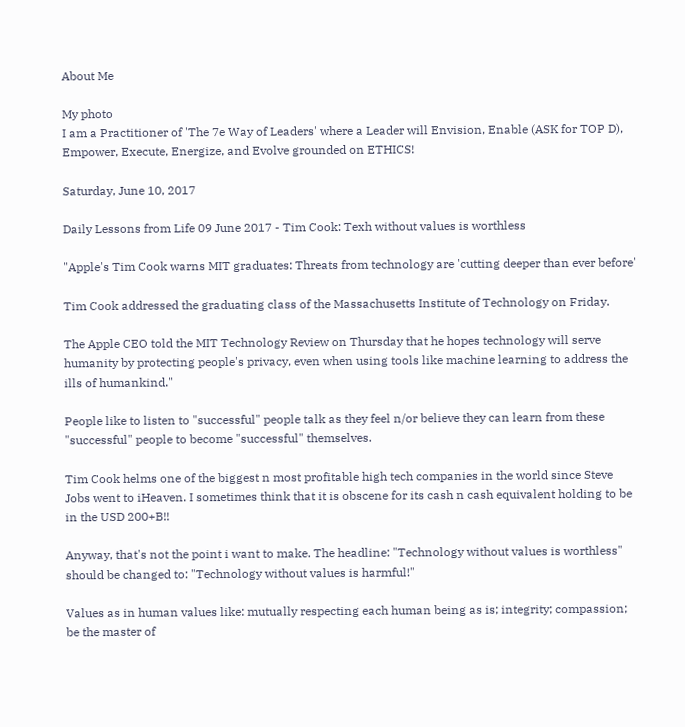About Me

My photo
I am a Practitioner of 'The 7e Way of Leaders' where a Leader will Envision, Enable (ASK for TOP D), Empower, Execute, Energize, and Evolve grounded on ETHICS!

Saturday, June 10, 2017

Daily Lessons from Life 09 June 2017 - Tim Cook: Texh without values is worthless

"Apple's Tim Cook warns MIT graduates: Threats from technology are 'cutting deeper than ever before'

Tim Cook addressed the graduating class of the Massachusetts Institute of Technology on Friday.

The Apple CEO told the MIT Technology Review on Thursday that he hopes technology will serve humanity by protecting people's privacy, even when using tools like machine learning to address the ills of humankind."

People like to listen to "successful" people talk as they feel n/or believe they can learn from these "successful" people to become "successful" themselves.

Tim Cook helms one of the biggest n most profitable high tech companies in the world since Steve Jobs went to iHeaven. I sometimes think that it is obscene for its cash n cash equivalent holding to be in the USD 200+B!!

Anyway, that's not the point i want to make. The headline: "Technology without values is worthless" should be changed to: "Technology without values is harmful!"

Values as in human values like: mutually respecting each human being as is; integrity; compassion; be the master of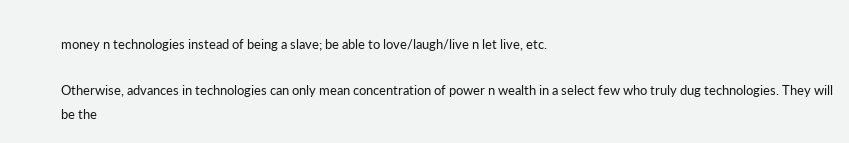money n technologies instead of being a slave; be able to love/laugh/live n let live, etc.

Otherwise, advances in technologies can only mean concentration of power n wealth in a select few who truly dug technologies. They will be the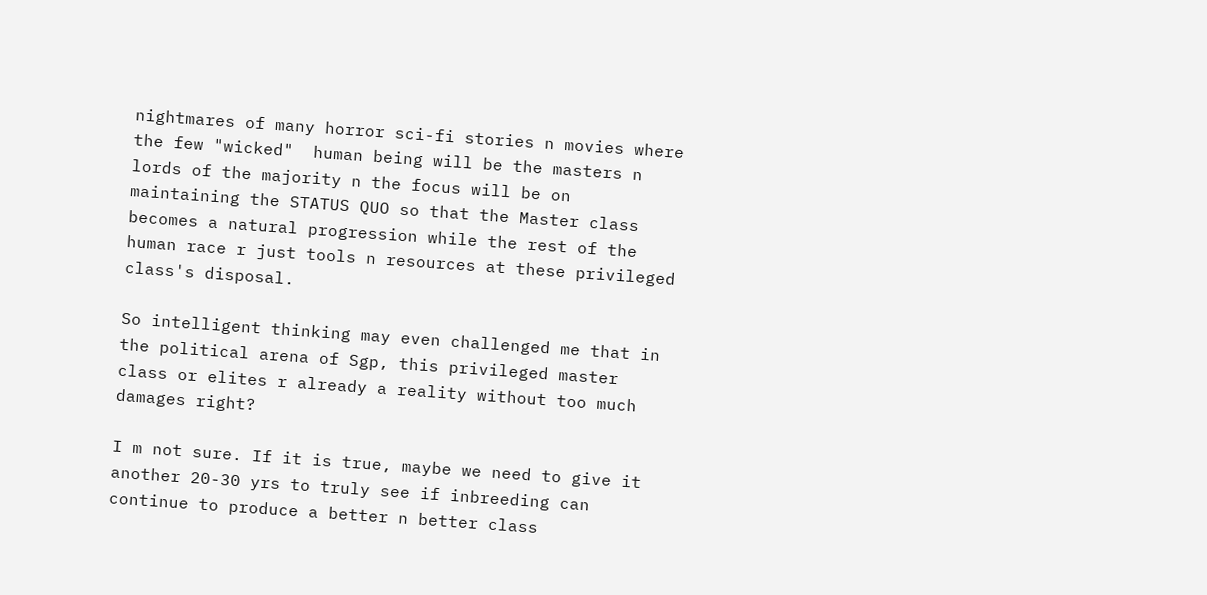nightmares of many horror sci-fi stories n movies where the few "wicked"  human being will be the masters n lords of the majority n the focus will be on maintaining the STATUS QUO so that the Master class becomes a natural progression while the rest of the human race r just tools n resources at these privileged class's disposal.

So intelligent thinking may even challenged me that in the political arena of Sgp, this privileged master class or elites r already a reality without too much damages right?

I m not sure. If it is true, maybe we need to give it another 20-30 yrs to truly see if inbreeding can continue to produce a better n better class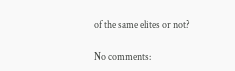of the same elites or not?

No comments: